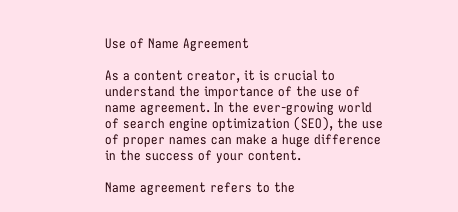Use of Name Agreement

As a content creator, it is crucial to understand the importance of the use of name agreement. In the ever-growing world of search engine optimization (SEO), the use of proper names can make a huge difference in the success of your content.

Name agreement refers to the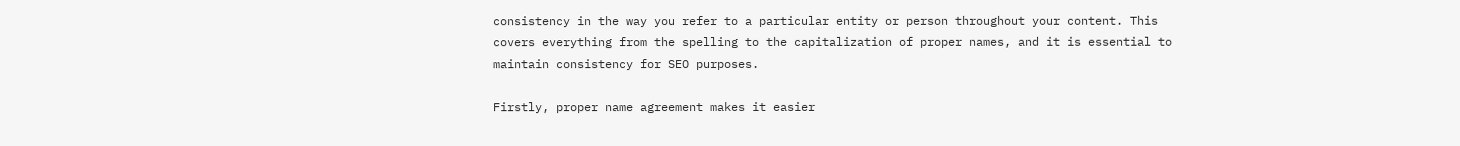consistency in the way you refer to a particular entity or person throughout your content. This covers everything from the spelling to the capitalization of proper names, and it is essential to maintain consistency for SEO purposes.

Firstly, proper name agreement makes it easier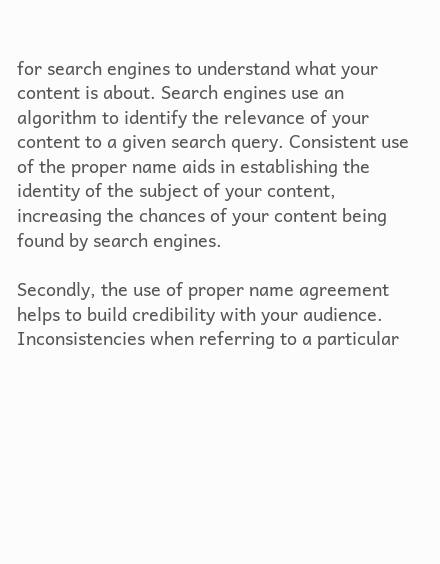for search engines to understand what your content is about. Search engines use an algorithm to identify the relevance of your content to a given search query. Consistent use of the proper name aids in establishing the identity of the subject of your content, increasing the chances of your content being found by search engines.

Secondly, the use of proper name agreement helps to build credibility with your audience. Inconsistencies when referring to a particular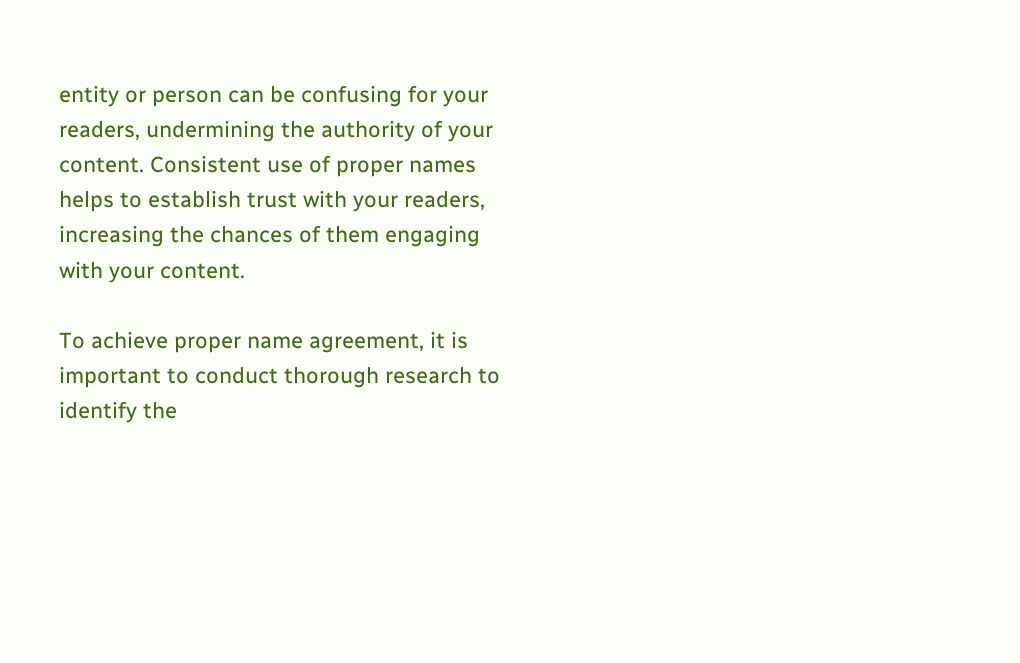entity or person can be confusing for your readers, undermining the authority of your content. Consistent use of proper names helps to establish trust with your readers, increasing the chances of them engaging with your content.

To achieve proper name agreement, it is important to conduct thorough research to identify the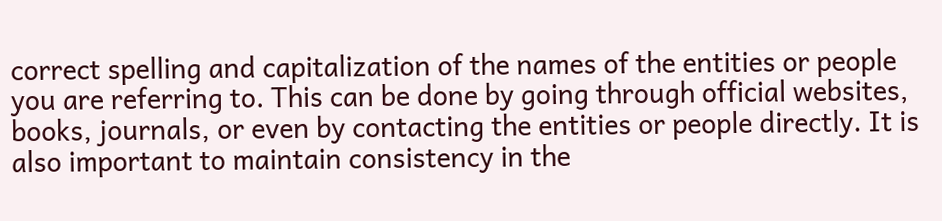correct spelling and capitalization of the names of the entities or people you are referring to. This can be done by going through official websites, books, journals, or even by contacting the entities or people directly. It is also important to maintain consistency in the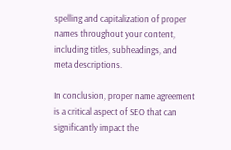spelling and capitalization of proper names throughout your content, including titles, subheadings, and meta descriptions.

In conclusion, proper name agreement is a critical aspect of SEO that can significantly impact the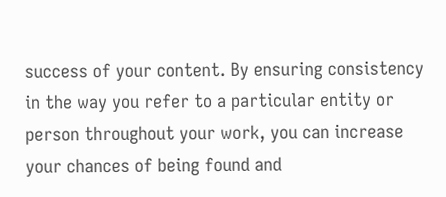success of your content. By ensuring consistency in the way you refer to a particular entity or person throughout your work, you can increase your chances of being found and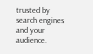trusted by search engines and your audience.